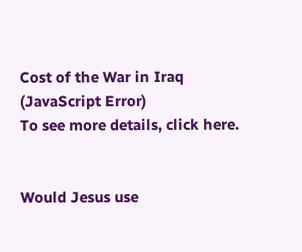Cost of the War in Iraq
(JavaScript Error)
To see more details, click here.


Would Jesus use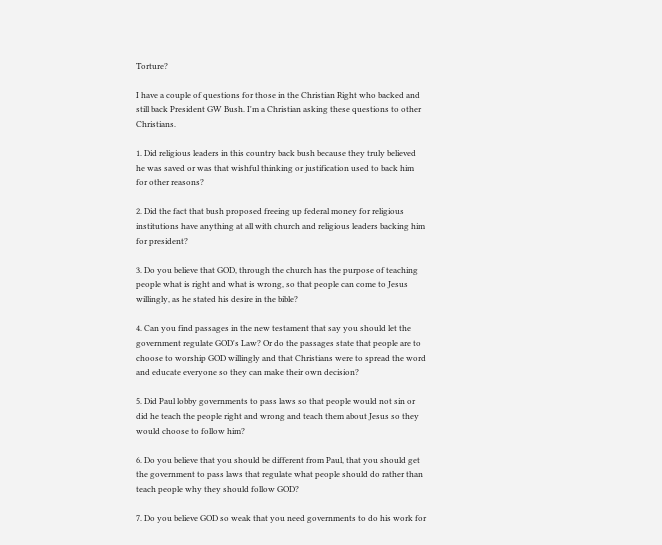Torture?

I have a couple of questions for those in the Christian Right who backed and still back President GW Bush. I'm a Christian asking these questions to other Christians.

1. Did religious leaders in this country back bush because they truly believed he was saved or was that wishful thinking or justification used to back him for other reasons?

2. Did the fact that bush proposed freeing up federal money for religious institutions have anything at all with church and religious leaders backing him for president?

3. Do you believe that GOD, through the church has the purpose of teaching people what is right and what is wrong, so that people can come to Jesus willingly, as he stated his desire in the bible?

4. Can you find passages in the new testament that say you should let the government regulate GOD's Law? Or do the passages state that people are to choose to worship GOD willingly and that Christians were to spread the word and educate everyone so they can make their own decision?

5. Did Paul lobby governments to pass laws so that people would not sin or did he teach the people right and wrong and teach them about Jesus so they would choose to follow him?

6. Do you believe that you should be different from Paul, that you should get the government to pass laws that regulate what people should do rather than teach people why they should follow GOD?

7. Do you believe GOD so weak that you need governments to do his work for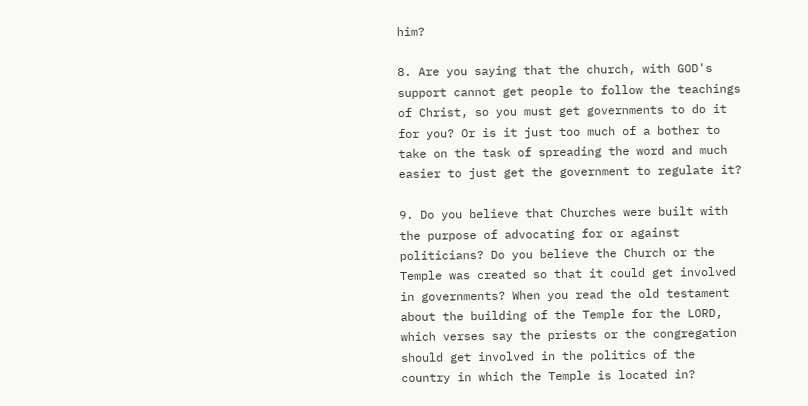him?

8. Are you saying that the church, with GOD's support cannot get people to follow the teachings of Christ, so you must get governments to do it for you? Or is it just too much of a bother to take on the task of spreading the word and much easier to just get the government to regulate it?

9. Do you believe that Churches were built with the purpose of advocating for or against politicians? Do you believe the Church or the Temple was created so that it could get involved in governments? When you read the old testament about the building of the Temple for the LORD, which verses say the priests or the congregation should get involved in the politics of the country in which the Temple is located in?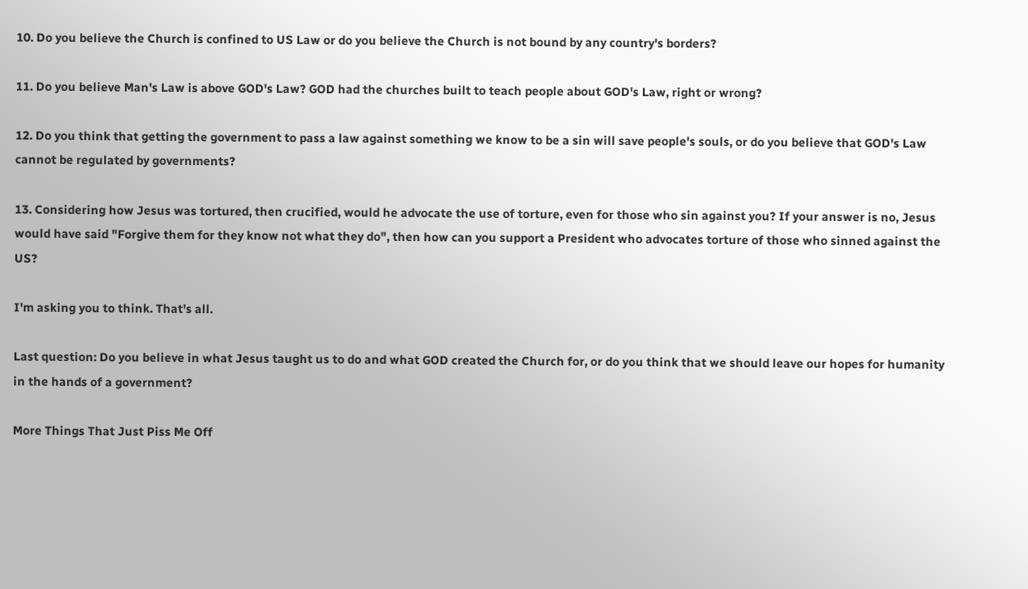10. Do you believe the Church is confined to US Law or do you believe the Church is not bound by any country's borders?

11. Do you believe Man's Law is above GOD's Law? GOD had the churches built to teach people about GOD's Law, right or wrong?

12. Do you think that getting the government to pass a law against something we know to be a sin will save people's souls, or do you believe that GOD's Law cannot be regulated by governments?

13. Considering how Jesus was tortured, then crucified, would he advocate the use of torture, even for those who sin against you? If your answer is no, Jesus would have said "Forgive them for they know not what they do", then how can you support a President who advocates torture of those who sinned against the US?

I'm asking you to think. That's all.

Last question: Do you believe in what Jesus taught us to do and what GOD created the Church for, or do you think that we should leave our hopes for humanity in the hands of a government?

More Things That Just Piss Me Off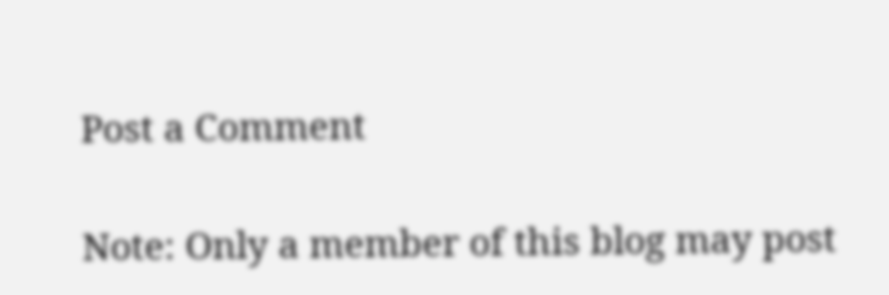Post a Comment

Note: Only a member of this blog may post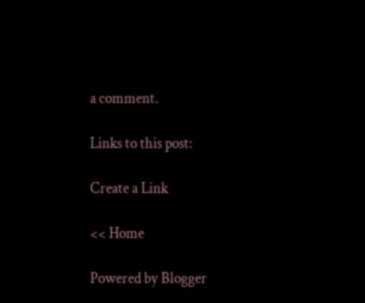a comment.

Links to this post:

Create a Link

<< Home

Powered by Blogger